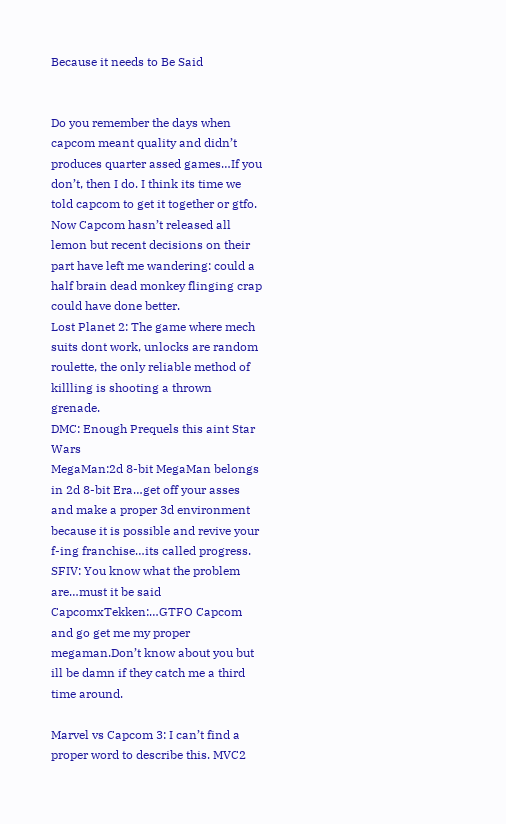Because it needs to Be Said


Do you remember the days when capcom meant quality and didn’t produces quarter assed games…If you don’t, then I do. I think its time we told capcom to get it together or gtfo. Now Capcom hasn’t released all lemon but recent decisions on their part have left me wandering: could a half brain dead monkey flinging crap could have done better.
Lost Planet 2: The game where mech suits dont work, unlocks are random roulette, the only reliable method of killling is shooting a thrown grenade.
DMC: Enough Prequels this aint Star Wars
MegaMan:2d 8-bit MegaMan belongs in 2d 8-bit Era…get off your asses and make a proper 3d environment because it is possible and revive your f-ing franchise…its called progress.
SFIV: You know what the problem are…must it be said
CapcomxTekken:…GTFO Capcom and go get me my proper megaman.Don’t know about you but ill be damn if they catch me a third time around.

Marvel vs Capcom 3: I can’t find a proper word to describe this. MVC2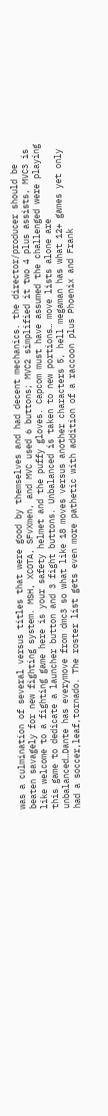was a culmination of several versus titles that were good by themselves and had decent mechanics. the director/producer should be beaten savagely for new fighting system. MSH, XCOTA, SFvXmen, and MVC used 6 buttons; MVC2 simplified it two 4 plus assists, MVC3 is like welcome to a fighting game here is your safety helmet and the puffy gloves. Capcom must have assumed the challenged were playing this game to dedicate a launcher button and 3 fight buttons. Unbalanced is taken to new portions… move lists alone are unbalanced…Dante has everymove from dmc3 so what like 18 moves versus another characters 5, hell megaman has what 12+ games yet only had a soccer,leaf,tornado. The roster list gets even more pathetic with addition of a raccoon plus Phoenix and Frank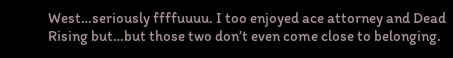West…seriously ffffuuuu. I too enjoyed ace attorney and Dead Rising but…but those two don’t even come close to belonging.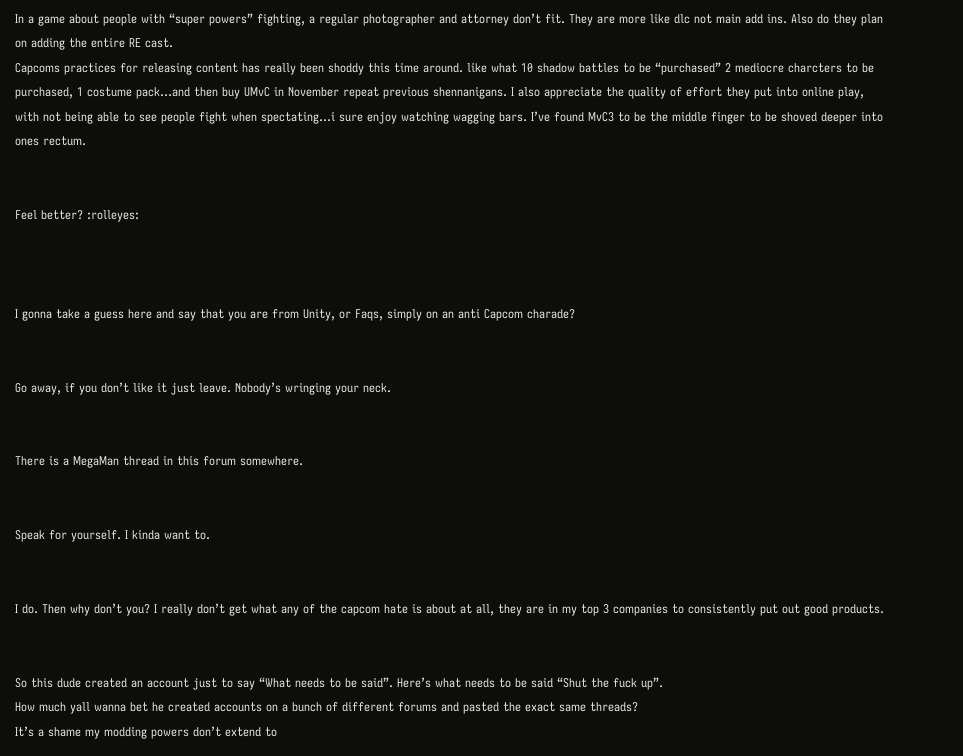In a game about people with “super powers” fighting, a regular photographer and attorney don’t fit. They are more like dlc not main add ins. Also do they plan on adding the entire RE cast.
Capcoms practices for releasing content has really been shoddy this time around. like what 10 shadow battles to be “purchased” 2 mediocre charcters to be purchased, 1 costume pack…and then buy UMvC in November repeat previous shennanigans. I also appreciate the quality of effort they put into online play, with not being able to see people fight when spectating…i sure enjoy watching wagging bars. I’ve found MvC3 to be the middle finger to be shoved deeper into ones rectum.


Feel better? :rolleyes:



I gonna take a guess here and say that you are from Unity, or Faqs, simply on an anti Capcom charade?


Go away, if you don’t like it just leave. Nobody’s wringing your neck.


There is a MegaMan thread in this forum somewhere.


Speak for yourself. I kinda want to.


I do. Then why don’t you? I really don’t get what any of the capcom hate is about at all, they are in my top 3 companies to consistently put out good products.


So this dude created an account just to say “What needs to be said”. Here’s what needs to be said “Shut the fuck up”.
How much yall wanna bet he created accounts on a bunch of different forums and pasted the exact same threads?
It’s a shame my modding powers don’t extend to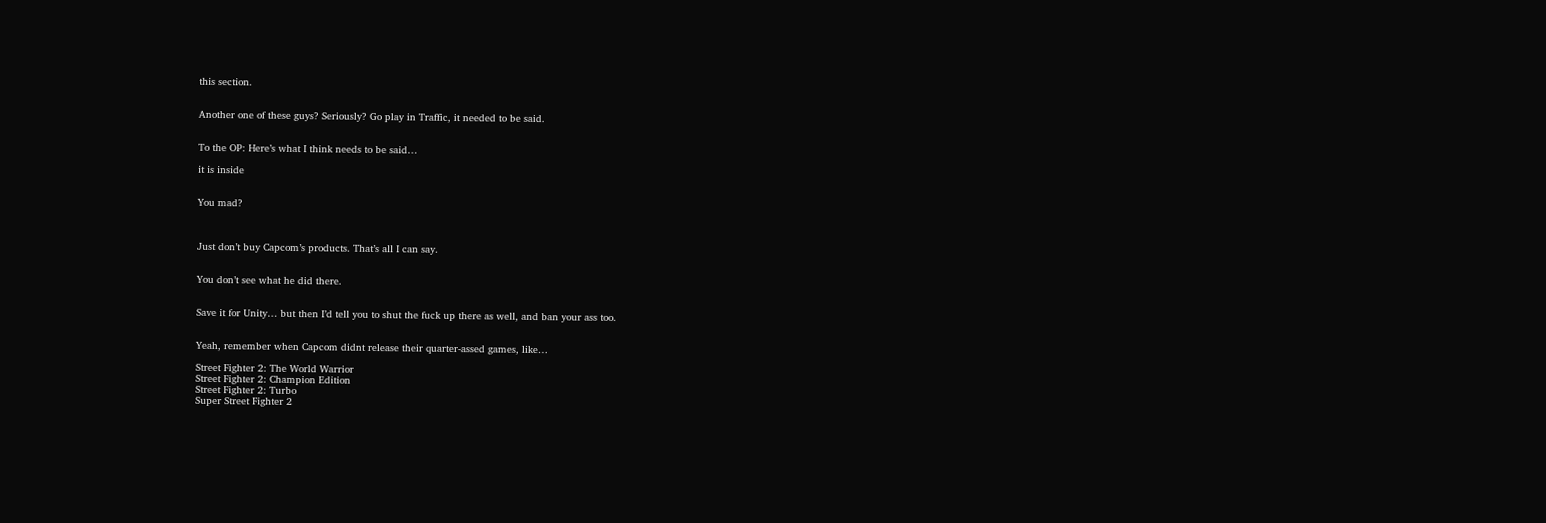this section.


Another one of these guys? Seriously? Go play in Traffic, it needed to be said.


To the OP: Here’s what I think needs to be said…

it is inside


You mad?



Just don’t buy Capcom’s products. That’s all I can say.


You don’t see what he did there.


Save it for Unity… but then I’d tell you to shut the fuck up there as well, and ban your ass too.


Yeah, remember when Capcom didnt release their quarter-assed games, like…

Street Fighter 2: The World Warrior
Street Fighter 2: Champion Edition
Street Fighter 2: Turbo
Super Street Fighter 2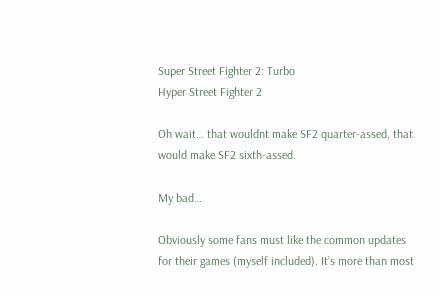Super Street Fighter 2: Turbo
Hyper Street Fighter 2

Oh wait… that wouldnt make SF2 quarter-assed, that would make SF2 sixth-assed.

My bad…

Obviously some fans must like the common updates for their games (myself included). It’s more than most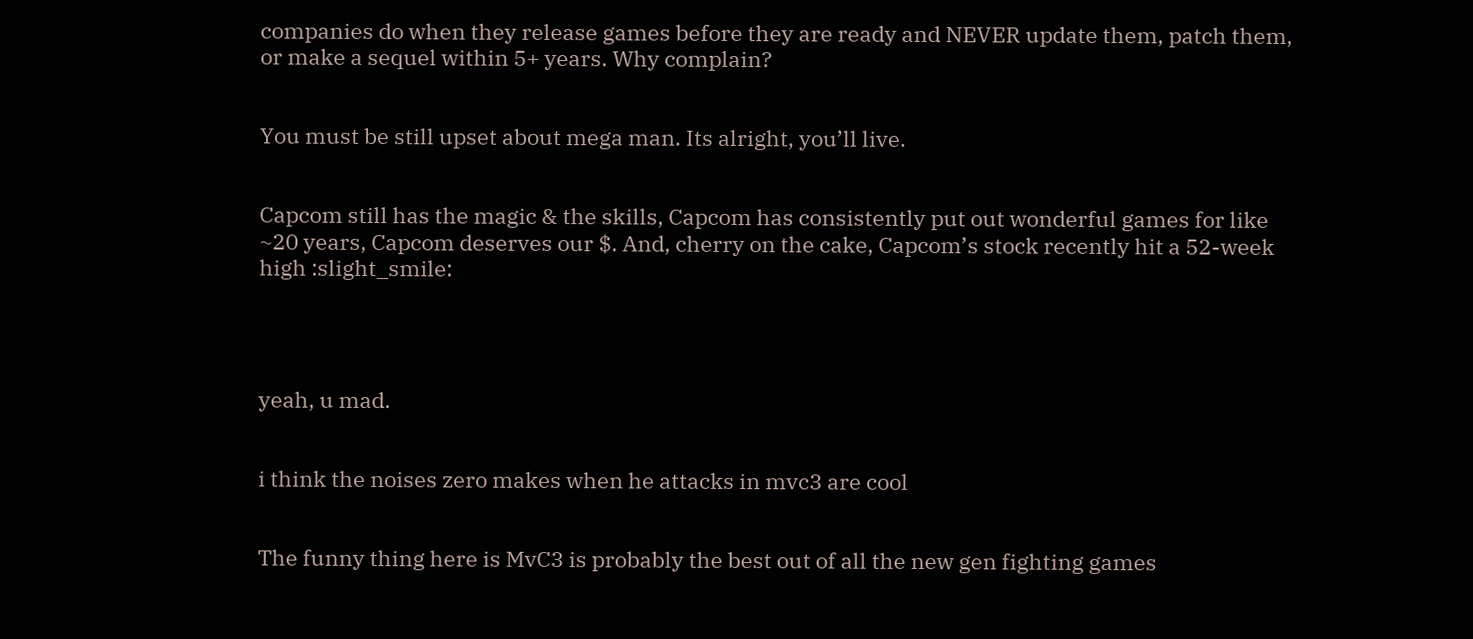companies do when they release games before they are ready and NEVER update them, patch them, or make a sequel within 5+ years. Why complain?


You must be still upset about mega man. Its alright, you’ll live.


Capcom still has the magic & the skills, Capcom has consistently put out wonderful games for like ~20 years, Capcom deserves our $. And, cherry on the cake, Capcom’s stock recently hit a 52-week high :slight_smile:




yeah, u mad.


i think the noises zero makes when he attacks in mvc3 are cool


The funny thing here is MvC3 is probably the best out of all the new gen fighting games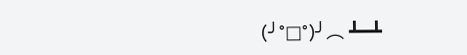(╯°□°)╯︵ ┻━┻